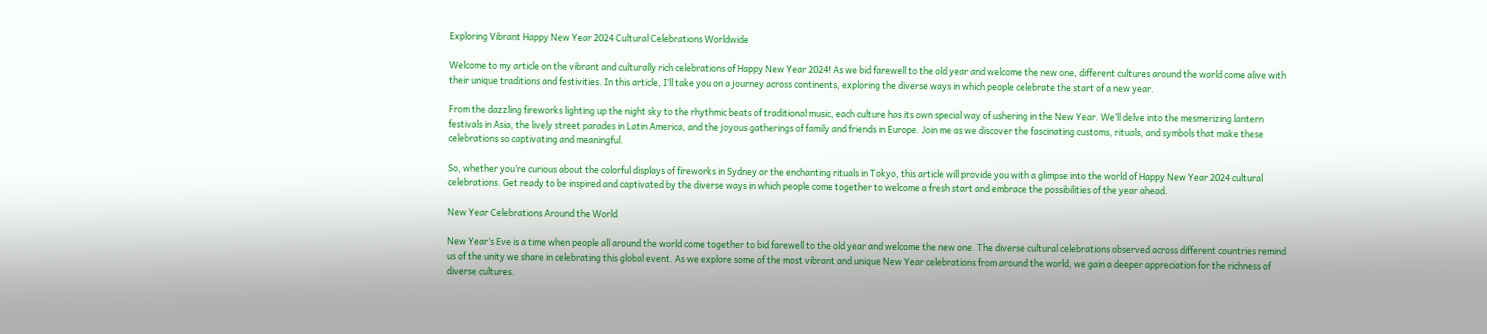Exploring Vibrant Happy New Year 2024 Cultural Celebrations Worldwide

Welcome to my article on the vibrant and culturally rich celebrations of Happy New Year 2024! As we bid farewell to the old year and welcome the new one, different cultures around the world come alive with their unique traditions and festivities. In this article, I’ll take you on a journey across continents, exploring the diverse ways in which people celebrate the start of a new year.

From the dazzling fireworks lighting up the night sky to the rhythmic beats of traditional music, each culture has its own special way of ushering in the New Year. We’ll delve into the mesmerizing lantern festivals in Asia, the lively street parades in Latin America, and the joyous gatherings of family and friends in Europe. Join me as we discover the fascinating customs, rituals, and symbols that make these celebrations so captivating and meaningful.

So, whether you’re curious about the colorful displays of fireworks in Sydney or the enchanting rituals in Tokyo, this article will provide you with a glimpse into the world of Happy New Year 2024 cultural celebrations. Get ready to be inspired and captivated by the diverse ways in which people come together to welcome a fresh start and embrace the possibilities of the year ahead.

New Year Celebrations Around the World

New Year’s Eve is a time when people all around the world come together to bid farewell to the old year and welcome the new one. The diverse cultural celebrations observed across different countries remind us of the unity we share in celebrating this global event. As we explore some of the most vibrant and unique New Year celebrations from around the world, we gain a deeper appreciation for the richness of diverse cultures.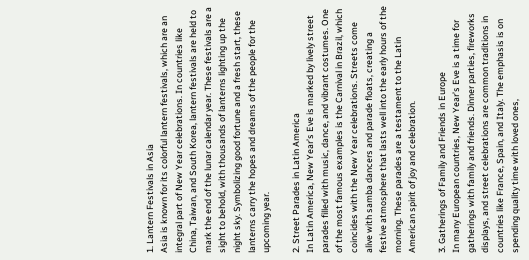1. Lantern Festivals in Asia
Asia is known for its colorful lantern festivals, which are an integral part of New Year celebrations. In countries like China, Taiwan, and South Korea, lantern festivals are held to mark the end of the lunar calendar year. These festivals are a sight to behold, with thousands of lanterns lighting up the night sky. Symbolizing good fortune and a fresh start, these lanterns carry the hopes and dreams of the people for the upcoming year.

2. Street Parades in Latin America
In Latin America, New Year’s Eve is marked by lively street parades filled with music, dance, and vibrant costumes. One of the most famous examples is the Carnival in Brazil, which coincides with the New Year celebrations. Streets come alive with samba dancers and parade floats, creating a festive atmosphere that lasts well into the early hours of the morning. These parades are a testament to the Latin American spirit of joy and celebration.

3. Gatherings of Family and Friends in Europe
In many European countries, New Year’s Eve is a time for gatherings with family and friends. Dinner parties, fireworks displays, and street celebrations are common traditions in countries like France, Spain, and Italy. The emphasis is on spending quality time with loved ones,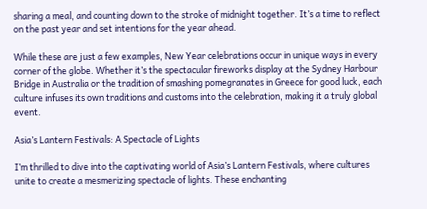sharing a meal, and counting down to the stroke of midnight together. It’s a time to reflect on the past year and set intentions for the year ahead.

While these are just a few examples, New Year celebrations occur in unique ways in every corner of the globe. Whether it’s the spectacular fireworks display at the Sydney Harbour Bridge in Australia or the tradition of smashing pomegranates in Greece for good luck, each culture infuses its own traditions and customs into the celebration, making it a truly global event.

Asia’s Lantern Festivals: A Spectacle of Lights

I’m thrilled to dive into the captivating world of Asia’s Lantern Festivals, where cultures unite to create a mesmerizing spectacle of lights. These enchanting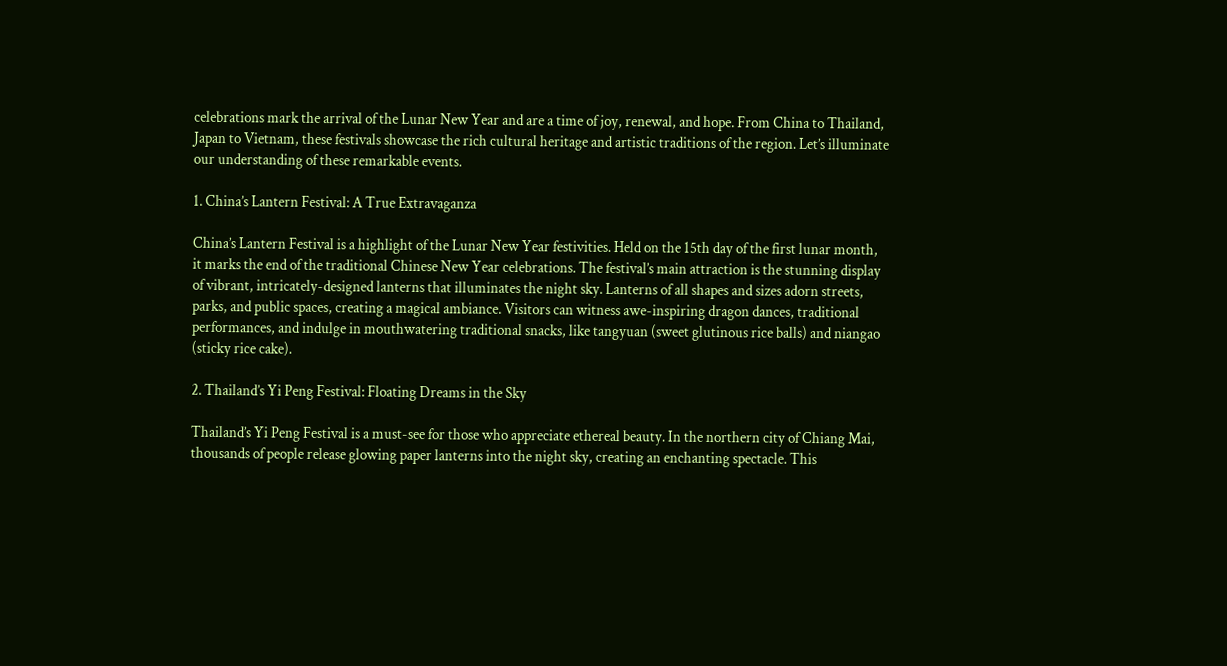celebrations mark the arrival of the Lunar New Year and are a time of joy, renewal, and hope. From China to Thailand, Japan to Vietnam, these festivals showcase the rich cultural heritage and artistic traditions of the region. Let’s illuminate our understanding of these remarkable events.

1. China’s Lantern Festival: A True Extravaganza

China’s Lantern Festival is a highlight of the Lunar New Year festivities. Held on the 15th day of the first lunar month, it marks the end of the traditional Chinese New Year celebrations. The festival’s main attraction is the stunning display of vibrant, intricately-designed lanterns that illuminates the night sky. Lanterns of all shapes and sizes adorn streets, parks, and public spaces, creating a magical ambiance. Visitors can witness awe-inspiring dragon dances, traditional performances, and indulge in mouthwatering traditional snacks, like tangyuan (sweet glutinous rice balls) and niangao (sticky rice cake).

2. Thailand’s Yi Peng Festival: Floating Dreams in the Sky

Thailand’s Yi Peng Festival is a must-see for those who appreciate ethereal beauty. In the northern city of Chiang Mai, thousands of people release glowing paper lanterns into the night sky, creating an enchanting spectacle. This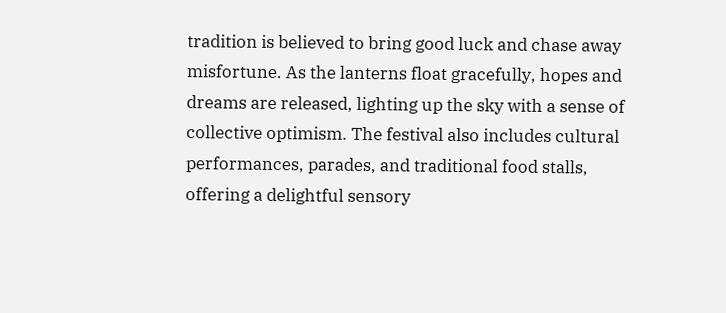tradition is believed to bring good luck and chase away misfortune. As the lanterns float gracefully, hopes and dreams are released, lighting up the sky with a sense of collective optimism. The festival also includes cultural performances, parades, and traditional food stalls, offering a delightful sensory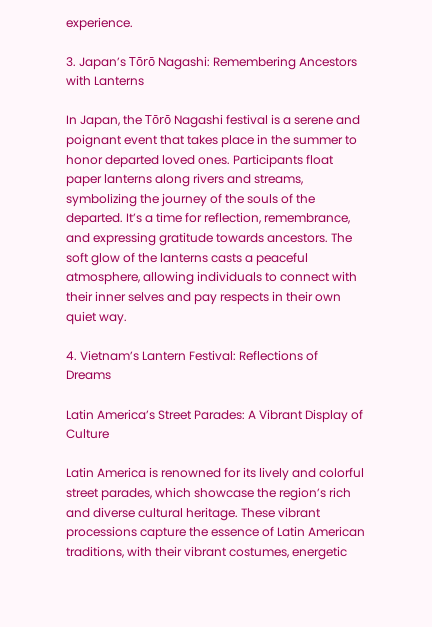experience.

3. Japan’s Tōrō Nagashi: Remembering Ancestors with Lanterns

In Japan, the Tōrō Nagashi festival is a serene and poignant event that takes place in the summer to honor departed loved ones. Participants float paper lanterns along rivers and streams, symbolizing the journey of the souls of the departed. It’s a time for reflection, remembrance, and expressing gratitude towards ancestors. The soft glow of the lanterns casts a peaceful atmosphere, allowing individuals to connect with their inner selves and pay respects in their own quiet way.

4. Vietnam’s Lantern Festival: Reflections of Dreams

Latin America’s Street Parades: A Vibrant Display of Culture

Latin America is renowned for its lively and colorful street parades, which showcase the region’s rich and diverse cultural heritage. These vibrant processions capture the essence of Latin American traditions, with their vibrant costumes, energetic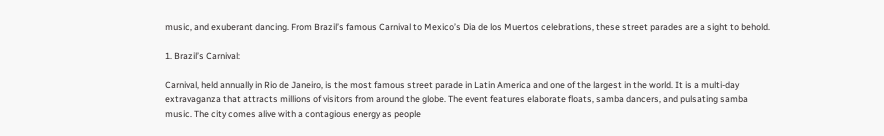music, and exuberant dancing. From Brazil’s famous Carnival to Mexico’s Dia de los Muertos celebrations, these street parades are a sight to behold.

1. Brazil’s Carnival:

Carnival, held annually in Rio de Janeiro, is the most famous street parade in Latin America and one of the largest in the world. It is a multi-day extravaganza that attracts millions of visitors from around the globe. The event features elaborate floats, samba dancers, and pulsating samba music. The city comes alive with a contagious energy as people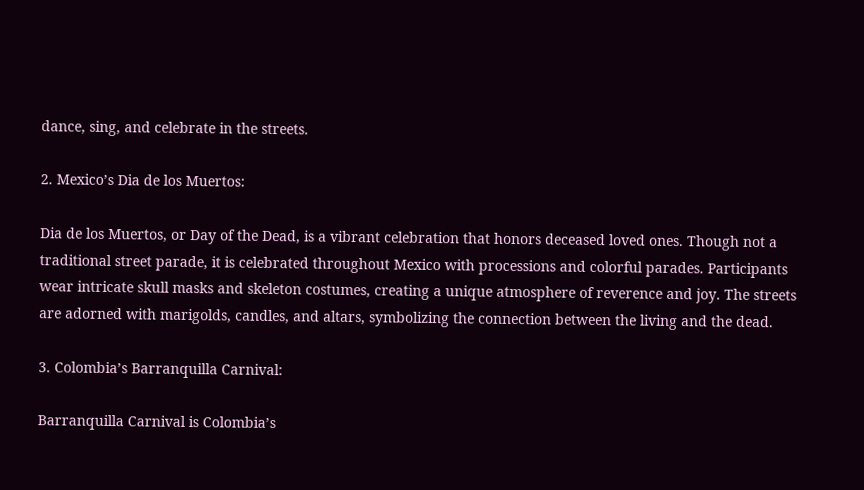dance, sing, and celebrate in the streets.

2. Mexico’s Dia de los Muertos:

Dia de los Muertos, or Day of the Dead, is a vibrant celebration that honors deceased loved ones. Though not a traditional street parade, it is celebrated throughout Mexico with processions and colorful parades. Participants wear intricate skull masks and skeleton costumes, creating a unique atmosphere of reverence and joy. The streets are adorned with marigolds, candles, and altars, symbolizing the connection between the living and the dead.

3. Colombia’s Barranquilla Carnival:

Barranquilla Carnival is Colombia’s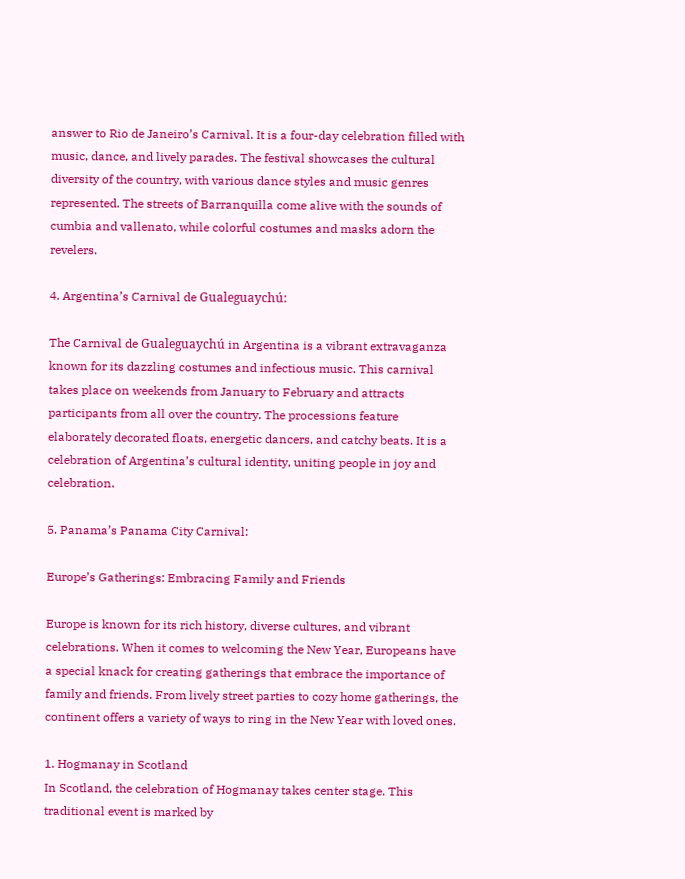answer to Rio de Janeiro’s Carnival. It is a four-day celebration filled with music, dance, and lively parades. The festival showcases the cultural diversity of the country, with various dance styles and music genres represented. The streets of Barranquilla come alive with the sounds of cumbia and vallenato, while colorful costumes and masks adorn the revelers.

4. Argentina’s Carnival de Gualeguaychú:

The Carnival de Gualeguaychú in Argentina is a vibrant extravaganza known for its dazzling costumes and infectious music. This carnival takes place on weekends from January to February and attracts participants from all over the country. The processions feature elaborately decorated floats, energetic dancers, and catchy beats. It is a celebration of Argentina’s cultural identity, uniting people in joy and celebration.

5. Panama’s Panama City Carnival:

Europe’s Gatherings: Embracing Family and Friends

Europe is known for its rich history, diverse cultures, and vibrant celebrations. When it comes to welcoming the New Year, Europeans have a special knack for creating gatherings that embrace the importance of family and friends. From lively street parties to cozy home gatherings, the continent offers a variety of ways to ring in the New Year with loved ones.

1. Hogmanay in Scotland
In Scotland, the celebration of Hogmanay takes center stage. This traditional event is marked by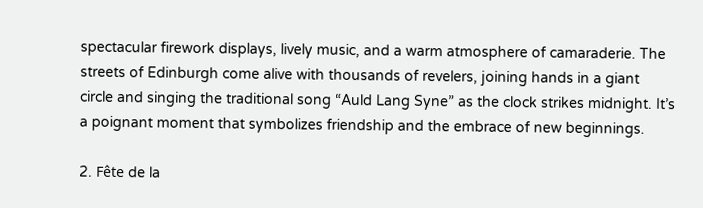spectacular firework displays, lively music, and a warm atmosphere of camaraderie. The streets of Edinburgh come alive with thousands of revelers, joining hands in a giant circle and singing the traditional song “Auld Lang Syne” as the clock strikes midnight. It’s a poignant moment that symbolizes friendship and the embrace of new beginnings.

2. Fête de la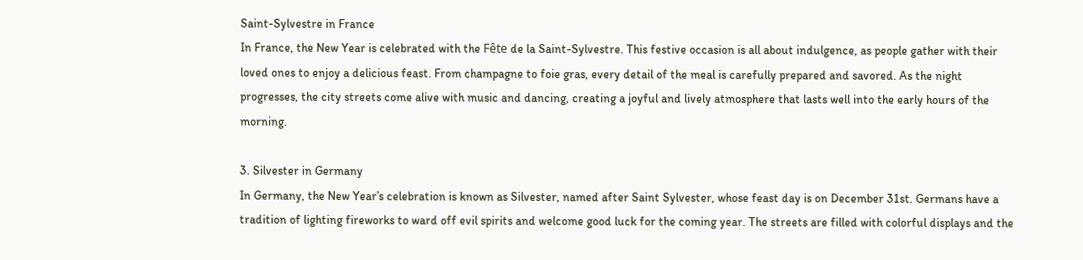Saint-Sylvestre in France
In France, the New Year is celebrated with the Fête de la Saint-Sylvestre. This festive occasion is all about indulgence, as people gather with their loved ones to enjoy a delicious feast. From champagne to foie gras, every detail of the meal is carefully prepared and savored. As the night progresses, the city streets come alive with music and dancing, creating a joyful and lively atmosphere that lasts well into the early hours of the morning.

3. Silvester in Germany
In Germany, the New Year’s celebration is known as Silvester, named after Saint Sylvester, whose feast day is on December 31st. Germans have a tradition of lighting fireworks to ward off evil spirits and welcome good luck for the coming year. The streets are filled with colorful displays and the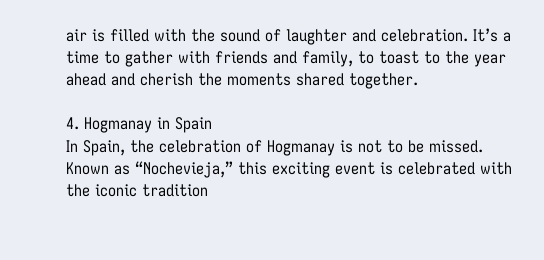air is filled with the sound of laughter and celebration. It’s a time to gather with friends and family, to toast to the year ahead and cherish the moments shared together.

4. Hogmanay in Spain
In Spain, the celebration of Hogmanay is not to be missed. Known as “Nochevieja,” this exciting event is celebrated with the iconic tradition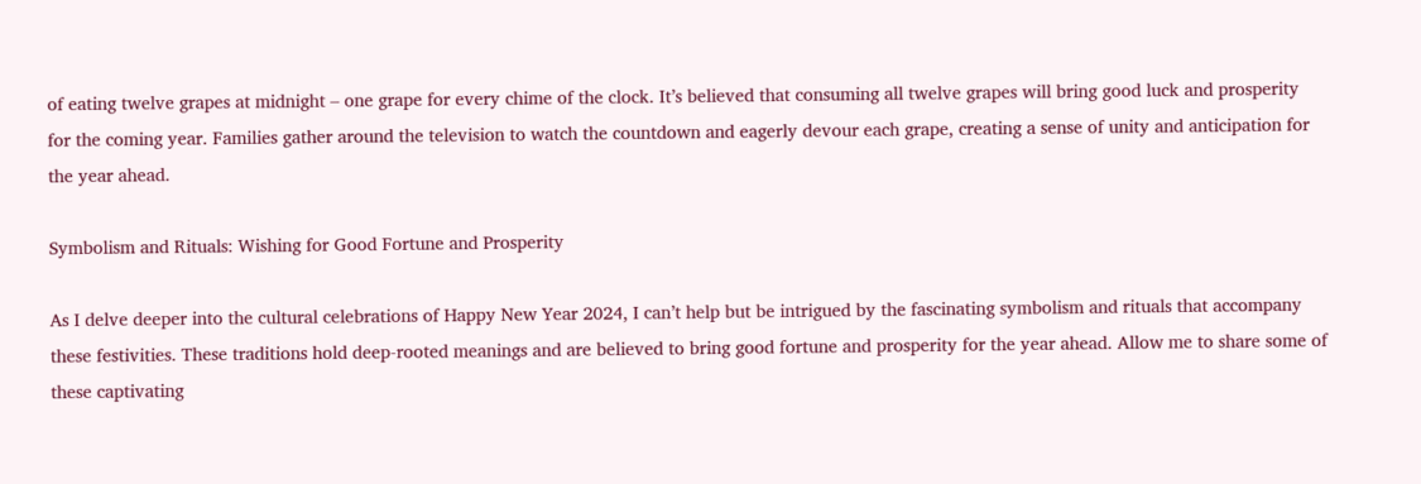of eating twelve grapes at midnight – one grape for every chime of the clock. It’s believed that consuming all twelve grapes will bring good luck and prosperity for the coming year. Families gather around the television to watch the countdown and eagerly devour each grape, creating a sense of unity and anticipation for the year ahead.

Symbolism and Rituals: Wishing for Good Fortune and Prosperity

As I delve deeper into the cultural celebrations of Happy New Year 2024, I can’t help but be intrigued by the fascinating symbolism and rituals that accompany these festivities. These traditions hold deep-rooted meanings and are believed to bring good fortune and prosperity for the year ahead. Allow me to share some of these captivating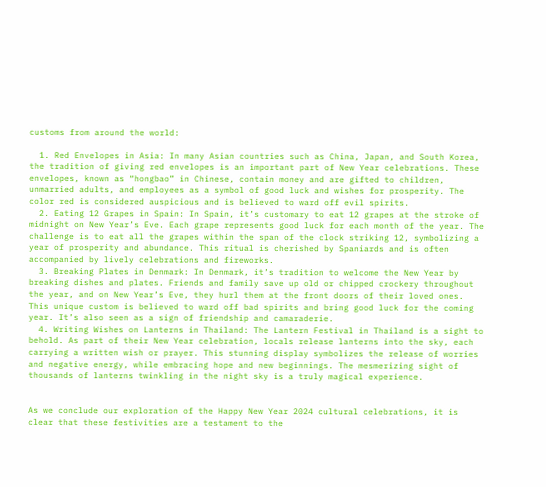customs from around the world:

  1. Red Envelopes in Asia: In many Asian countries such as China, Japan, and South Korea, the tradition of giving red envelopes is an important part of New Year celebrations. These envelopes, known as “hongbao” in Chinese, contain money and are gifted to children, unmarried adults, and employees as a symbol of good luck and wishes for prosperity. The color red is considered auspicious and is believed to ward off evil spirits.
  2. Eating 12 Grapes in Spain: In Spain, it’s customary to eat 12 grapes at the stroke of midnight on New Year’s Eve. Each grape represents good luck for each month of the year. The challenge is to eat all the grapes within the span of the clock striking 12, symbolizing a year of prosperity and abundance. This ritual is cherished by Spaniards and is often accompanied by lively celebrations and fireworks.
  3. Breaking Plates in Denmark: In Denmark, it’s tradition to welcome the New Year by breaking dishes and plates. Friends and family save up old or chipped crockery throughout the year, and on New Year’s Eve, they hurl them at the front doors of their loved ones. This unique custom is believed to ward off bad spirits and bring good luck for the coming year. It’s also seen as a sign of friendship and camaraderie.
  4. Writing Wishes on Lanterns in Thailand: The Lantern Festival in Thailand is a sight to behold. As part of their New Year celebration, locals release lanterns into the sky, each carrying a written wish or prayer. This stunning display symbolizes the release of worries and negative energy, while embracing hope and new beginnings. The mesmerizing sight of thousands of lanterns twinkling in the night sky is a truly magical experience.


As we conclude our exploration of the Happy New Year 2024 cultural celebrations, it is clear that these festivities are a testament to the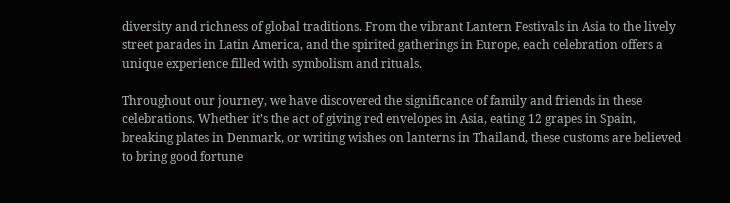diversity and richness of global traditions. From the vibrant Lantern Festivals in Asia to the lively street parades in Latin America, and the spirited gatherings in Europe, each celebration offers a unique experience filled with symbolism and rituals.

Throughout our journey, we have discovered the significance of family and friends in these celebrations. Whether it’s the act of giving red envelopes in Asia, eating 12 grapes in Spain, breaking plates in Denmark, or writing wishes on lanterns in Thailand, these customs are believed to bring good fortune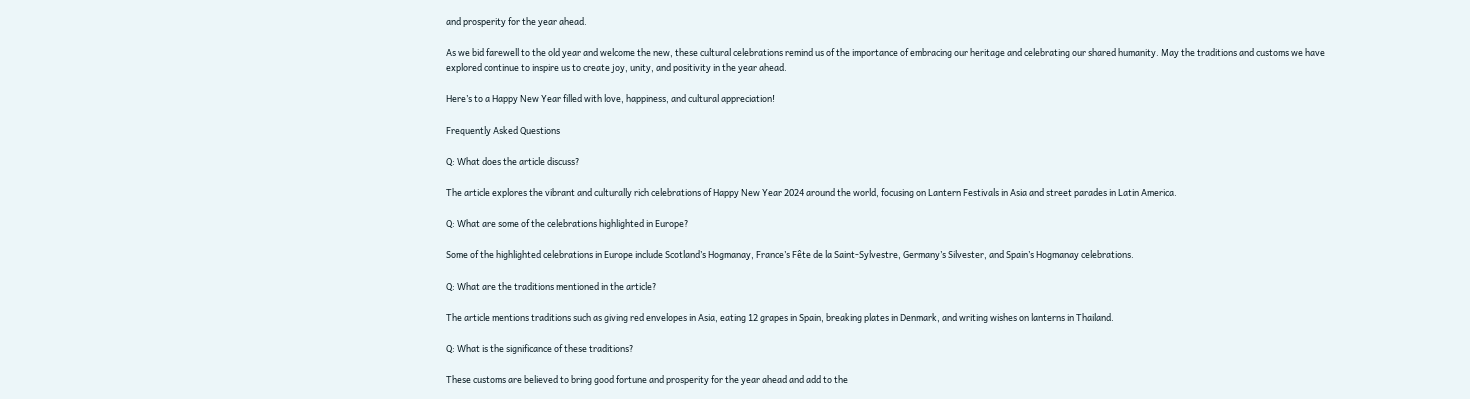and prosperity for the year ahead.

As we bid farewell to the old year and welcome the new, these cultural celebrations remind us of the importance of embracing our heritage and celebrating our shared humanity. May the traditions and customs we have explored continue to inspire us to create joy, unity, and positivity in the year ahead.

Here’s to a Happy New Year filled with love, happiness, and cultural appreciation!

Frequently Asked Questions

Q: What does the article discuss?

The article explores the vibrant and culturally rich celebrations of Happy New Year 2024 around the world, focusing on Lantern Festivals in Asia and street parades in Latin America.

Q: What are some of the celebrations highlighted in Europe?

Some of the highlighted celebrations in Europe include Scotland’s Hogmanay, France’s Fête de la Saint-Sylvestre, Germany’s Silvester, and Spain’s Hogmanay celebrations.

Q: What are the traditions mentioned in the article?

The article mentions traditions such as giving red envelopes in Asia, eating 12 grapes in Spain, breaking plates in Denmark, and writing wishes on lanterns in Thailand.

Q: What is the significance of these traditions?

These customs are believed to bring good fortune and prosperity for the year ahead and add to the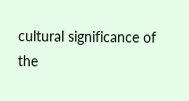cultural significance of the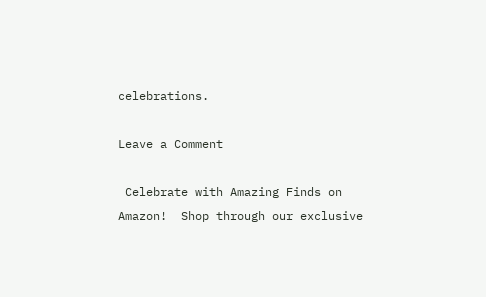celebrations.

Leave a Comment

 Celebrate with Amazing Finds on Amazon!  Shop through our exclusive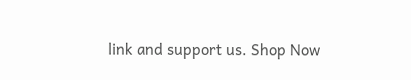link and support us. Shop Now